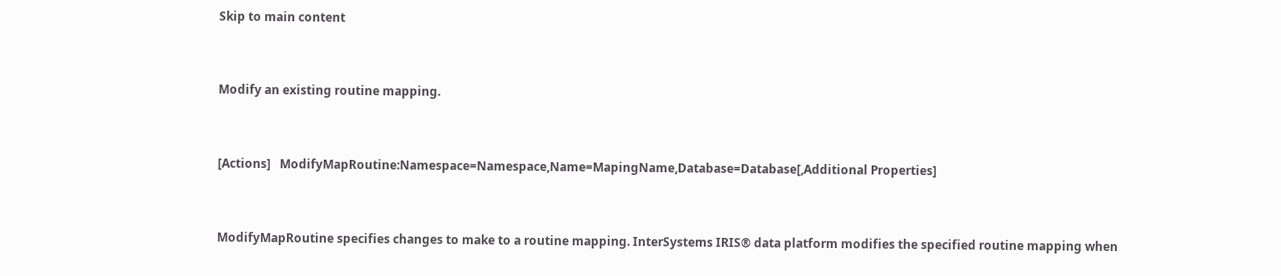Skip to main content


Modify an existing routine mapping.


[Actions]   ModifyMapRoutine:Namespace=Namespace,Name=MapingName,Database=Database[,Additional Properties]


ModifyMapRoutine specifies changes to make to a routine mapping. InterSystems IRIS® data platform modifies the specified routine mapping when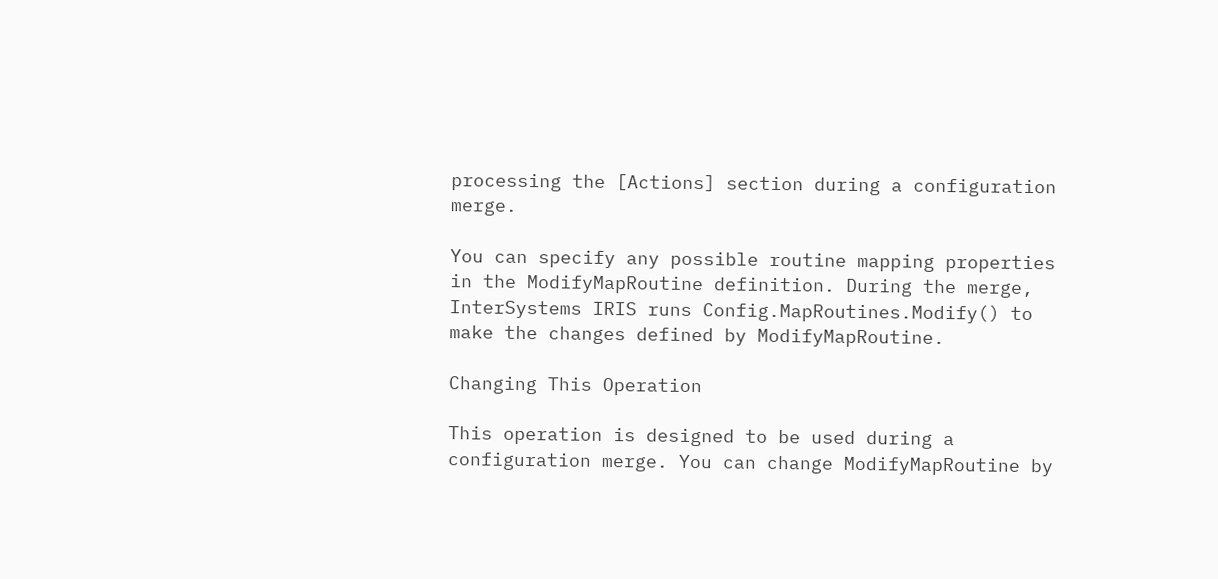processing the [Actions] section during a configuration merge.

You can specify any possible routine mapping properties in the ModifyMapRoutine definition. During the merge, InterSystems IRIS runs Config.MapRoutines.Modify() to make the changes defined by ModifyMapRoutine.

Changing This Operation

This operation is designed to be used during a configuration merge. You can change ModifyMapRoutine by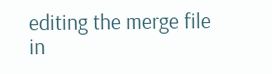editing the merge file in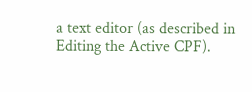a text editor (as described in Editing the Active CPF).